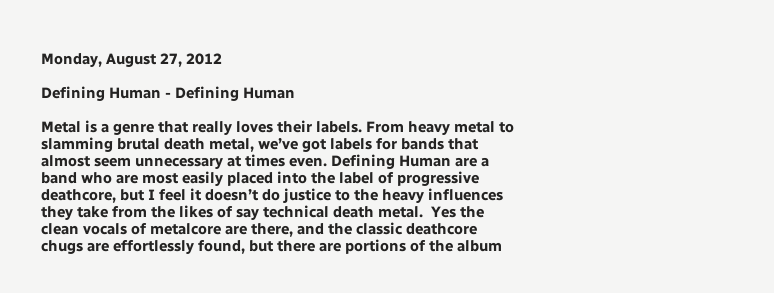Monday, August 27, 2012

Defining Human - Defining Human

Metal is a genre that really loves their labels. From heavy metal to slamming brutal death metal, we’ve got labels for bands that almost seem unnecessary at times even. Defining Human are a band who are most easily placed into the label of progressive deathcore, but I feel it doesn’t do justice to the heavy influences they take from the likes of say technical death metal.  Yes the clean vocals of metalcore are there, and the classic deathcore chugs are effortlessly found, but there are portions of the album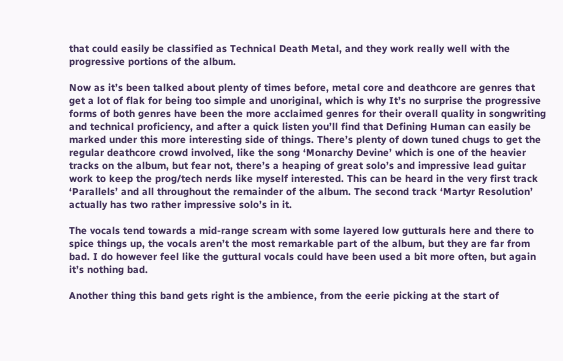that could easily be classified as Technical Death Metal, and they work really well with the progressive portions of the album.

Now as it’s been talked about plenty of times before, metal core and deathcore are genres that get a lot of flak for being too simple and unoriginal, which is why It’s no surprise the progressive forms of both genres have been the more acclaimed genres for their overall quality in songwriting and technical proficiency, and after a quick listen you’ll find that Defining Human can easily be marked under this more interesting side of things. There’s plenty of down tuned chugs to get the regular deathcore crowd involved, like the song ‘Monarchy Devine’ which is one of the heavier tracks on the album, but fear not, there’s a heaping of great solo’s and impressive lead guitar work to keep the prog/tech nerds like myself interested. This can be heard in the very first track ‘Parallels’ and all throughout the remainder of the album. The second track ‘Martyr Resolution’ actually has two rather impressive solo’s in it.

The vocals tend towards a mid-range scream with some layered low gutturals here and there to spice things up, the vocals aren’t the most remarkable part of the album, but they are far from bad. I do however feel like the guttural vocals could have been used a bit more often, but again it’s nothing bad.

Another thing this band gets right is the ambience, from the eerie picking at the start of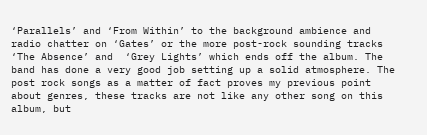‘Parallels’ and ‘From Within’ to the background ambience and radio chatter on ‘Gates’ or the more post-rock sounding tracks ‘The Absence’ and  ‘Grey Lights’ which ends off the album. The band has done a very good job setting up a solid atmosphere. The post rock songs as a matter of fact proves my previous point about genres, these tracks are not like any other song on this album, but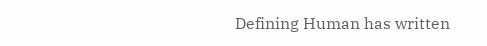Defining Human has written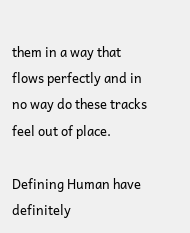them in a way that flows perfectly and in no way do these tracks feel out of place.

Defining Human have definitely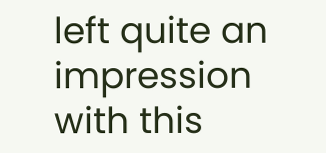left quite an impression with this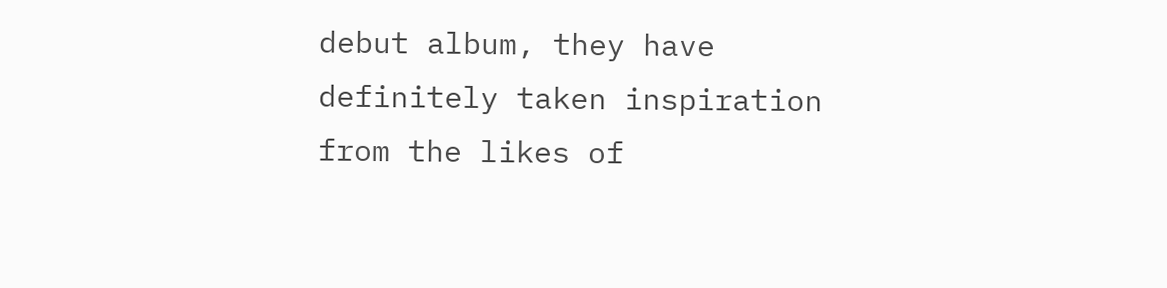debut album, they have definitely taken inspiration from the likes of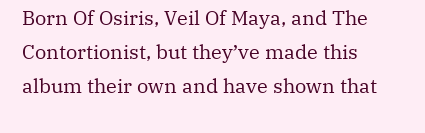Born Of Osiris, Veil Of Maya, and The Contortionist, but they’ve made this album their own and have shown that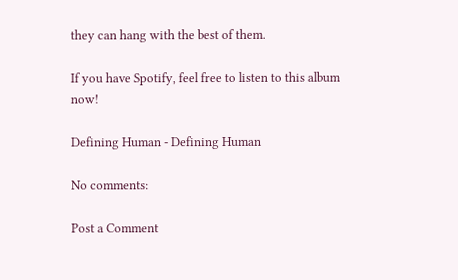they can hang with the best of them.

If you have Spotify, feel free to listen to this album now!

Defining Human - Defining Human

No comments:

Post a Comment